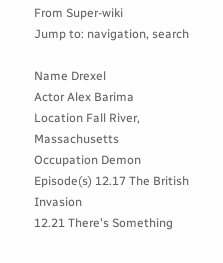From Super-wiki
Jump to: navigation, search

Name Drexel
Actor Alex Barima
Location Fall River, Massachusetts
Occupation Demon
Episode(s) 12.17 The British Invasion
12.21 There's Something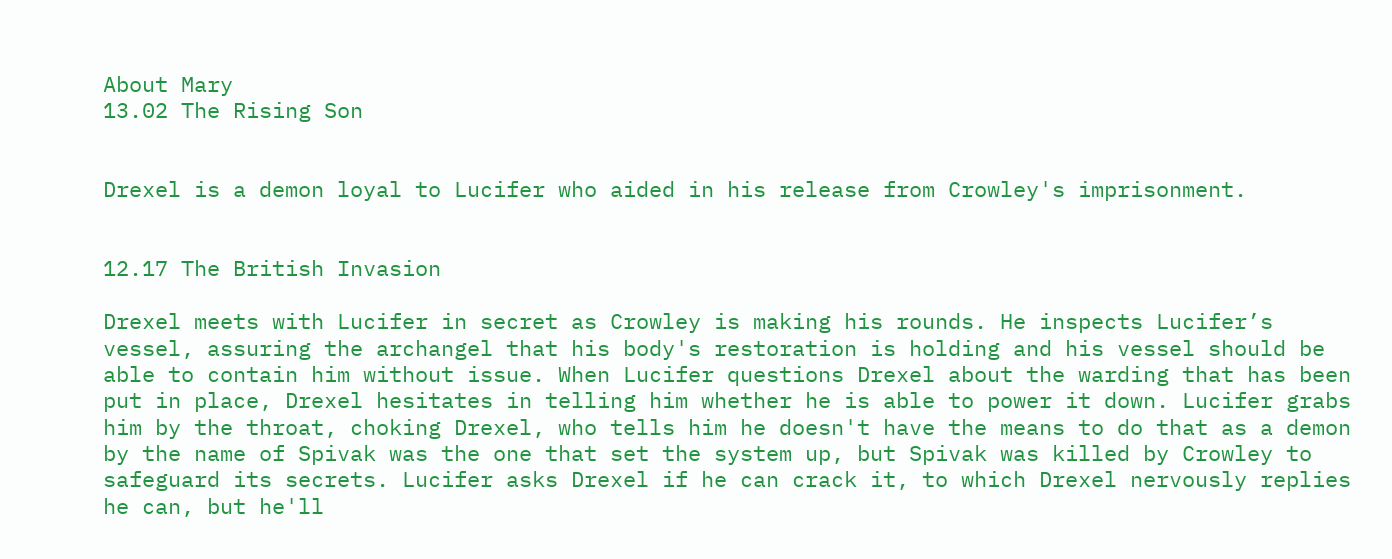About Mary
13.02 The Rising Son


Drexel is a demon loyal to Lucifer who aided in his release from Crowley's imprisonment.


12.17 The British Invasion

Drexel meets with Lucifer in secret as Crowley is making his rounds. He inspects Lucifer’s vessel, assuring the archangel that his body's restoration is holding and his vessel should be able to contain him without issue. When Lucifer questions Drexel about the warding that has been put in place, Drexel hesitates in telling him whether he is able to power it down. Lucifer grabs him by the throat, choking Drexel, who tells him he doesn't have the means to do that as a demon by the name of Spivak was the one that set the system up, but Spivak was killed by Crowley to safeguard its secrets. Lucifer asks Drexel if he can crack it, to which Drexel nervously replies he can, but he'll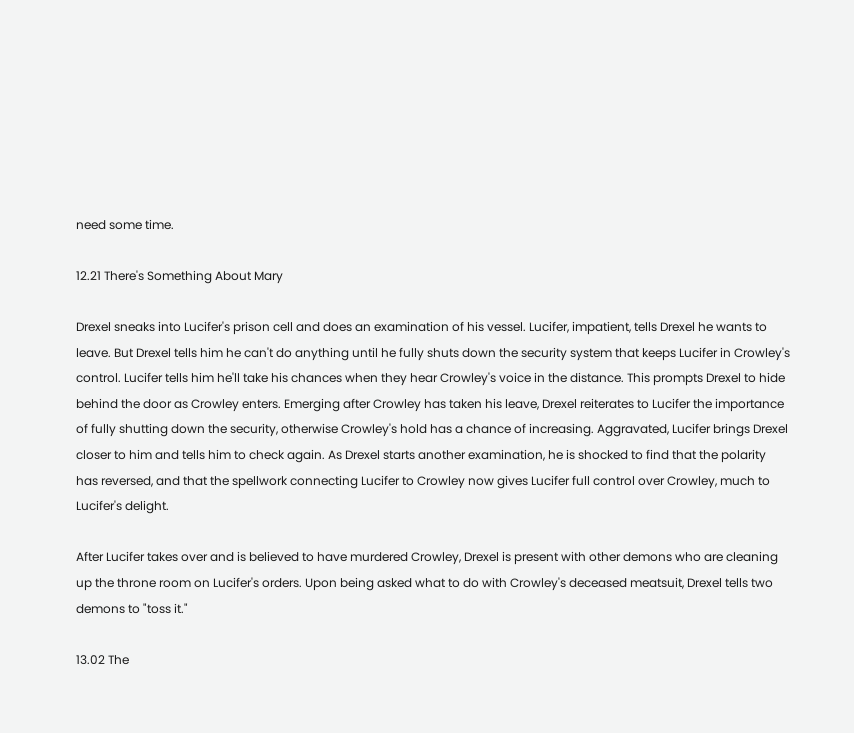need some time.

12.21 There's Something About Mary

Drexel sneaks into Lucifer's prison cell and does an examination of his vessel. Lucifer, impatient, tells Drexel he wants to leave. But Drexel tells him he can't do anything until he fully shuts down the security system that keeps Lucifer in Crowley's control. Lucifer tells him he'll take his chances when they hear Crowley's voice in the distance. This prompts Drexel to hide behind the door as Crowley enters. Emerging after Crowley has taken his leave, Drexel reiterates to Lucifer the importance of fully shutting down the security, otherwise Crowley's hold has a chance of increasing. Aggravated, Lucifer brings Drexel closer to him and tells him to check again. As Drexel starts another examination, he is shocked to find that the polarity has reversed, and that the spellwork connecting Lucifer to Crowley now gives Lucifer full control over Crowley, much to Lucifer's delight.

After Lucifer takes over and is believed to have murdered Crowley, Drexel is present with other demons who are cleaning up the throne room on Lucifer's orders. Upon being asked what to do with Crowley's deceased meatsuit, Drexel tells two demons to "toss it."

13.02 The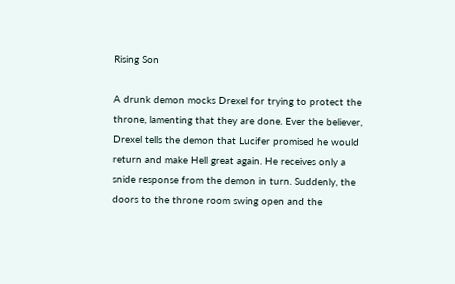Rising Son

A drunk demon mocks Drexel for trying to protect the throne, lamenting that they are done. Ever the believer, Drexel tells the demon that Lucifer promised he would return and make Hell great again. He receives only a snide response from the demon in turn. Suddenly, the doors to the throne room swing open and the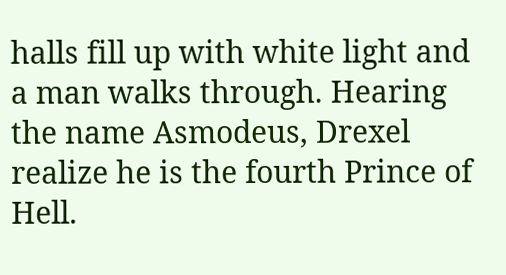halls fill up with white light and a man walks through. Hearing the name Asmodeus, Drexel realize he is the fourth Prince of Hell.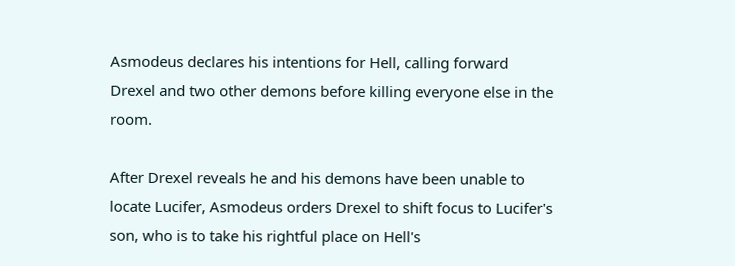Asmodeus declares his intentions for Hell, calling forward Drexel and two other demons before killing everyone else in the room.

After Drexel reveals he and his demons have been unable to locate Lucifer, Asmodeus orders Drexel to shift focus to Lucifer's son, who is to take his rightful place on Hell's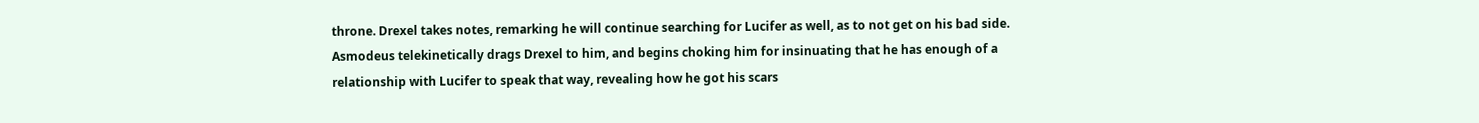throne. Drexel takes notes, remarking he will continue searching for Lucifer as well, as to not get on his bad side. Asmodeus telekinetically drags Drexel to him, and begins choking him for insinuating that he has enough of a relationship with Lucifer to speak that way, revealing how he got his scars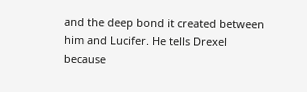and the deep bond it created between him and Lucifer. He tells Drexel because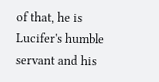of that, he is Lucifer's humble servant and his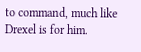to command, much like Drexel is for him.